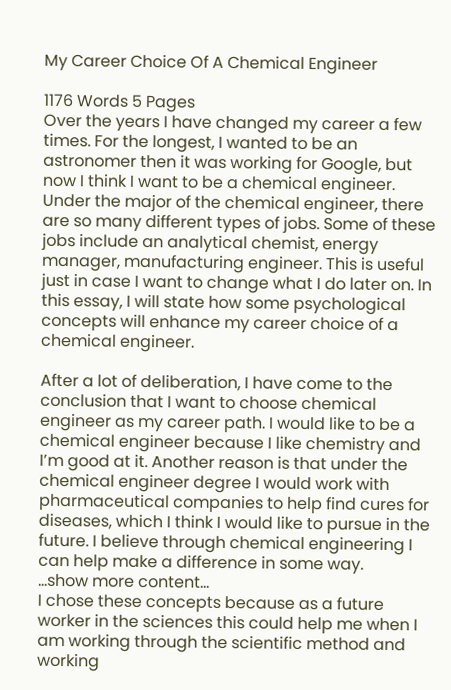My Career Choice Of A Chemical Engineer

1176 Words 5 Pages
Over the years I have changed my career a few times. For the longest, I wanted to be an astronomer then it was working for Google, but now I think I want to be a chemical engineer. Under the major of the chemical engineer, there are so many different types of jobs. Some of these jobs include an analytical chemist, energy manager, manufacturing engineer. This is useful just in case I want to change what I do later on. In this essay, I will state how some psychological concepts will enhance my career choice of a chemical engineer.

After a lot of deliberation, I have come to the conclusion that I want to choose chemical engineer as my career path. I would like to be a chemical engineer because I like chemistry and I’m good at it. Another reason is that under the chemical engineer degree I would work with pharmaceutical companies to help find cures for diseases, which I think I would like to pursue in the future. I believe through chemical engineering I can help make a difference in some way.
…show more content…
I chose these concepts because as a future worker in the sciences this could help me when I am working through the scientific method and working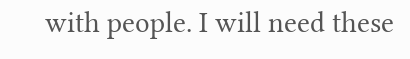with people. I will need these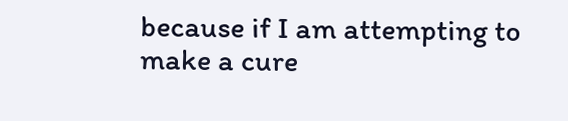because if I am attempting to make a cure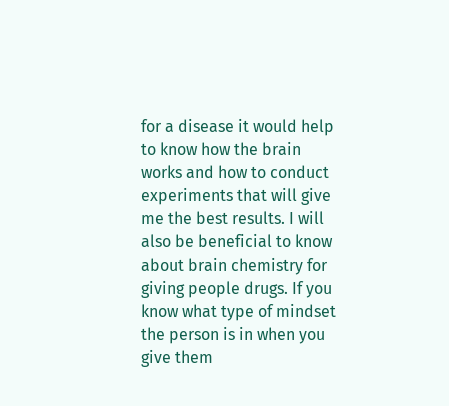for a disease it would help to know how the brain works and how to conduct experiments that will give me the best results. I will also be beneficial to know about brain chemistry for giving people drugs. If you know what type of mindset the person is in when you give them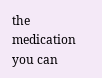the medication you can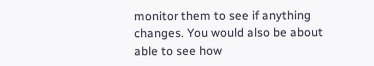monitor them to see if anything changes. You would also be about able to see how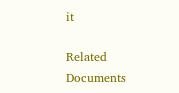it

Related Documents